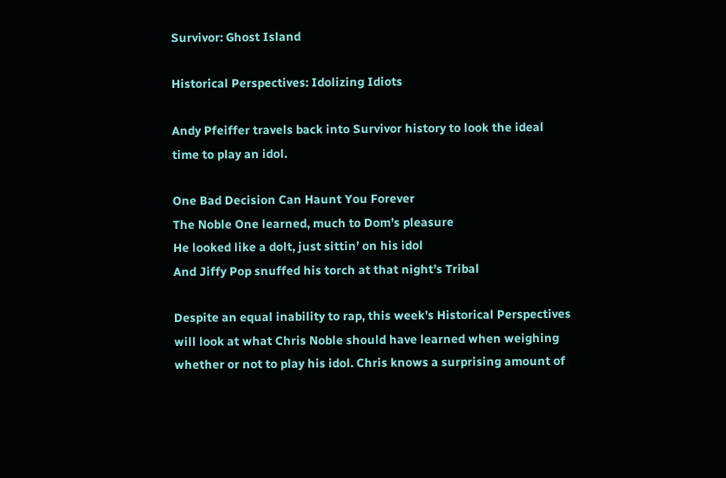Survivor: Ghost Island

Historical Perspectives: Idolizing Idiots

Andy Pfeiffer travels back into Survivor history to look the ideal time to play an idol.

One Bad Decision Can Haunt You Forever
The Noble One learned, much to Dom’s pleasure
He looked like a dolt, just sittin’ on his idol
And Jiffy Pop snuffed his torch at that night’s Tribal

Despite an equal inability to rap, this week’s Historical Perspectives will look at what Chris Noble should have learned when weighing whether or not to play his idol. Chris knows a surprising amount of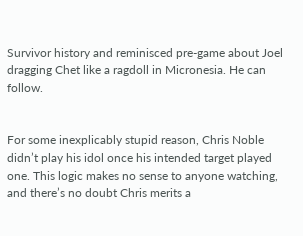Survivor history and reminisced pre-game about Joel dragging Chet like a ragdoll in Micronesia. He can follow.


For some inexplicably stupid reason, Chris Noble didn’t play his idol once his intended target played one. This logic makes no sense to anyone watching, and there’s no doubt Chris merits a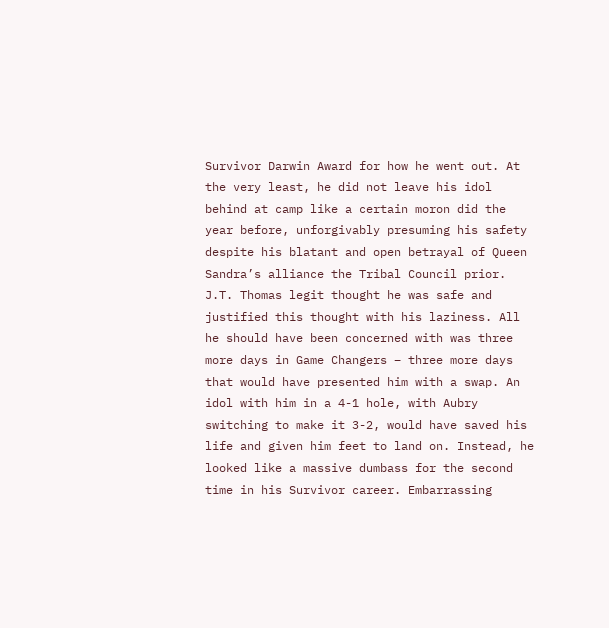Survivor Darwin Award for how he went out. At the very least, he did not leave his idol behind at camp like a certain moron did the year before, unforgivably presuming his safety despite his blatant and open betrayal of Queen Sandra’s alliance the Tribal Council prior. J.T. Thomas legit thought he was safe and justified this thought with his laziness. All he should have been concerned with was three more days in Game Changers – three more days that would have presented him with a swap. An idol with him in a 4-1 hole, with Aubry switching to make it 3-2, would have saved his life and given him feet to land on. Instead, he looked like a massive dumbass for the second time in his Survivor career. Embarrassing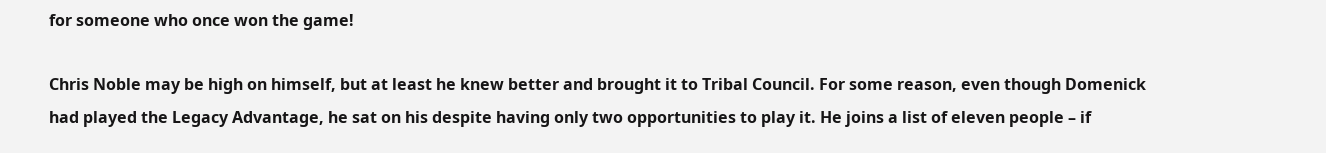for someone who once won the game!

Chris Noble may be high on himself, but at least he knew better and brought it to Tribal Council. For some reason, even though Domenick had played the Legacy Advantage, he sat on his despite having only two opportunities to play it. He joins a list of eleven people – if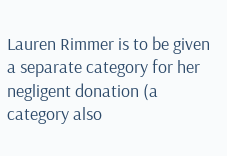Lauren Rimmer is to be given a separate category for her negligent donation (a category also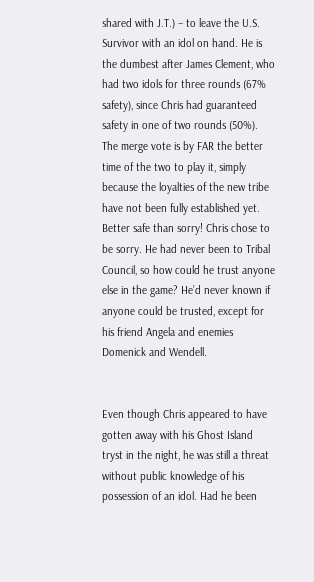shared with J.T.) – to leave the U.S. Survivor with an idol on hand. He is the dumbest after James Clement, who had two idols for three rounds (67% safety), since Chris had guaranteed safety in one of two rounds (50%). The merge vote is by FAR the better time of the two to play it, simply because the loyalties of the new tribe have not been fully established yet. Better safe than sorry! Chris chose to be sorry. He had never been to Tribal Council, so how could he trust anyone else in the game? He’d never known if anyone could be trusted, except for his friend Angela and enemies Domenick and Wendell.


Even though Chris appeared to have gotten away with his Ghost Island tryst in the night, he was still a threat without public knowledge of his possession of an idol. Had he been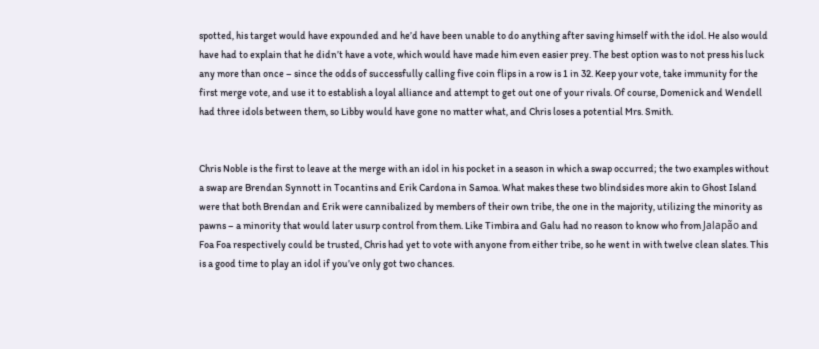spotted, his target would have expounded and he’d have been unable to do anything after saving himself with the idol. He also would have had to explain that he didn’t have a vote, which would have made him even easier prey. The best option was to not press his luck any more than once – since the odds of successfully calling five coin flips in a row is 1 in 32. Keep your vote, take immunity for the first merge vote, and use it to establish a loyal alliance and attempt to get out one of your rivals. Of course, Domenick and Wendell had three idols between them, so Libby would have gone no matter what, and Chris loses a potential Mrs. Smith.


Chris Noble is the first to leave at the merge with an idol in his pocket in a season in which a swap occurred; the two examples without a swap are Brendan Synnott in Tocantins and Erik Cardona in Samoa. What makes these two blindsides more akin to Ghost Island were that both Brendan and Erik were cannibalized by members of their own tribe, the one in the majority, utilizing the minority as pawns – a minority that would later usurp control from them. Like Timbira and Galu had no reason to know who from Jalapão and Foa Foa respectively could be trusted, Chris had yet to vote with anyone from either tribe, so he went in with twelve clean slates. This is a good time to play an idol if you’ve only got two chances.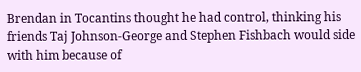Brendan in Tocantins thought he had control, thinking his friends Taj Johnson-George and Stephen Fishbach would side with him because of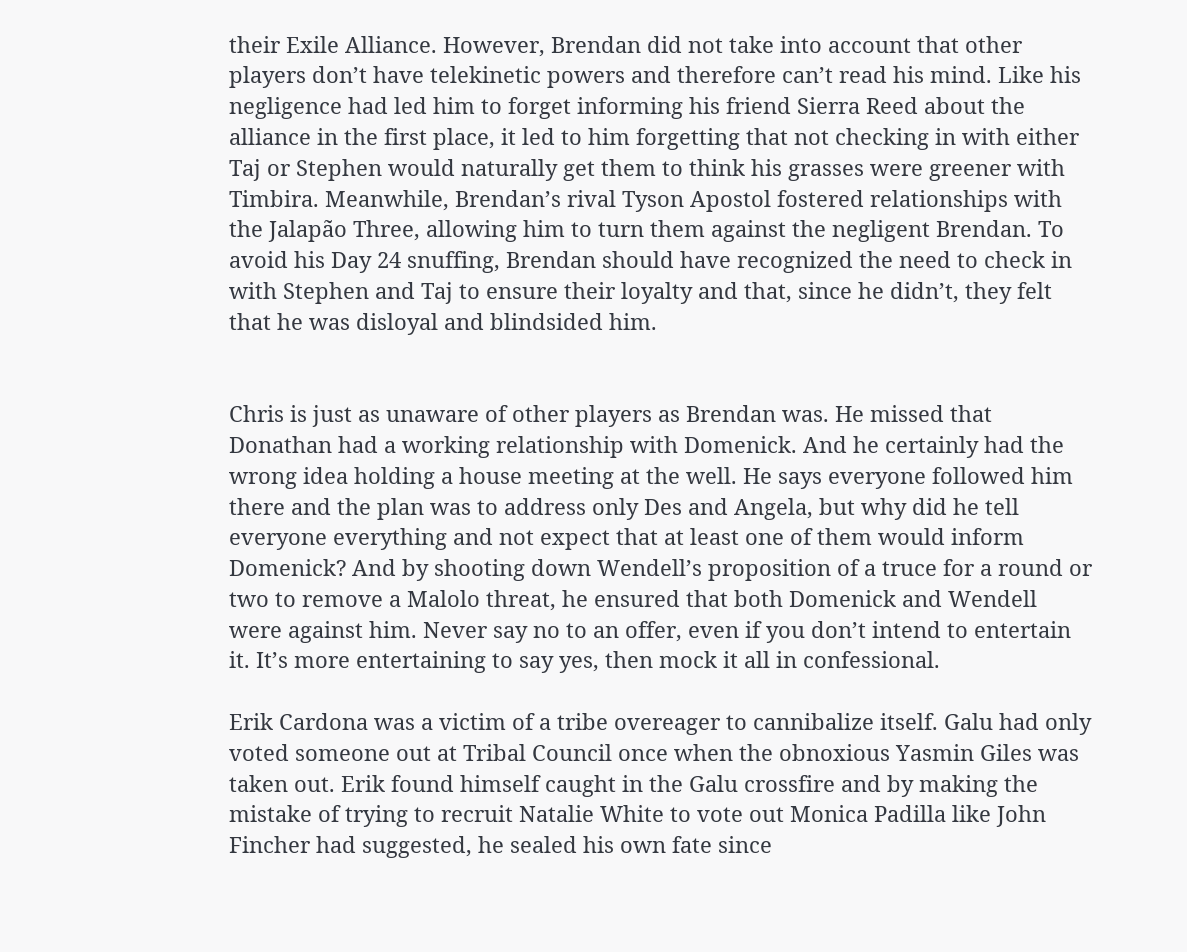their Exile Alliance. However, Brendan did not take into account that other players don’t have telekinetic powers and therefore can’t read his mind. Like his negligence had led him to forget informing his friend Sierra Reed about the alliance in the first place, it led to him forgetting that not checking in with either Taj or Stephen would naturally get them to think his grasses were greener with Timbira. Meanwhile, Brendan’s rival Tyson Apostol fostered relationships with the Jalapão Three, allowing him to turn them against the negligent Brendan. To avoid his Day 24 snuffing, Brendan should have recognized the need to check in with Stephen and Taj to ensure their loyalty and that, since he didn’t, they felt that he was disloyal and blindsided him.


Chris is just as unaware of other players as Brendan was. He missed that Donathan had a working relationship with Domenick. And he certainly had the wrong idea holding a house meeting at the well. He says everyone followed him there and the plan was to address only Des and Angela, but why did he tell everyone everything and not expect that at least one of them would inform Domenick? And by shooting down Wendell’s proposition of a truce for a round or two to remove a Malolo threat, he ensured that both Domenick and Wendell were against him. Never say no to an offer, even if you don’t intend to entertain it. It’s more entertaining to say yes, then mock it all in confessional.

Erik Cardona was a victim of a tribe overeager to cannibalize itself. Galu had only voted someone out at Tribal Council once when the obnoxious Yasmin Giles was taken out. Erik found himself caught in the Galu crossfire and by making the mistake of trying to recruit Natalie White to vote out Monica Padilla like John Fincher had suggested, he sealed his own fate since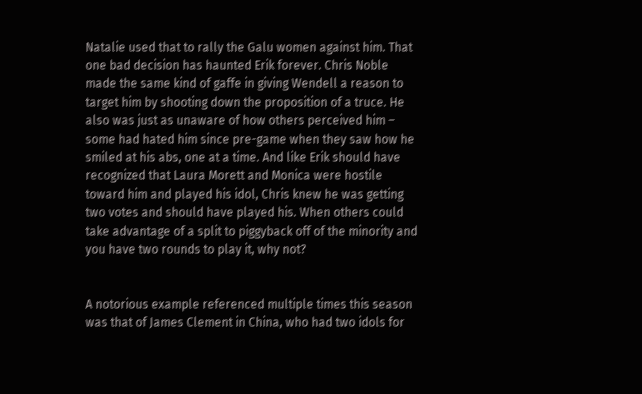Natalie used that to rally the Galu women against him. That one bad decision has haunted Erik forever. Chris Noble made the same kind of gaffe in giving Wendell a reason to target him by shooting down the proposition of a truce. He also was just as unaware of how others perceived him – some had hated him since pre-game when they saw how he smiled at his abs, one at a time. And like Erik should have recognized that Laura Morett and Monica were hostile toward him and played his idol, Chris knew he was getting two votes and should have played his. When others could take advantage of a split to piggyback off of the minority and you have two rounds to play it, why not?


A notorious example referenced multiple times this season was that of James Clement in China, who had two idols for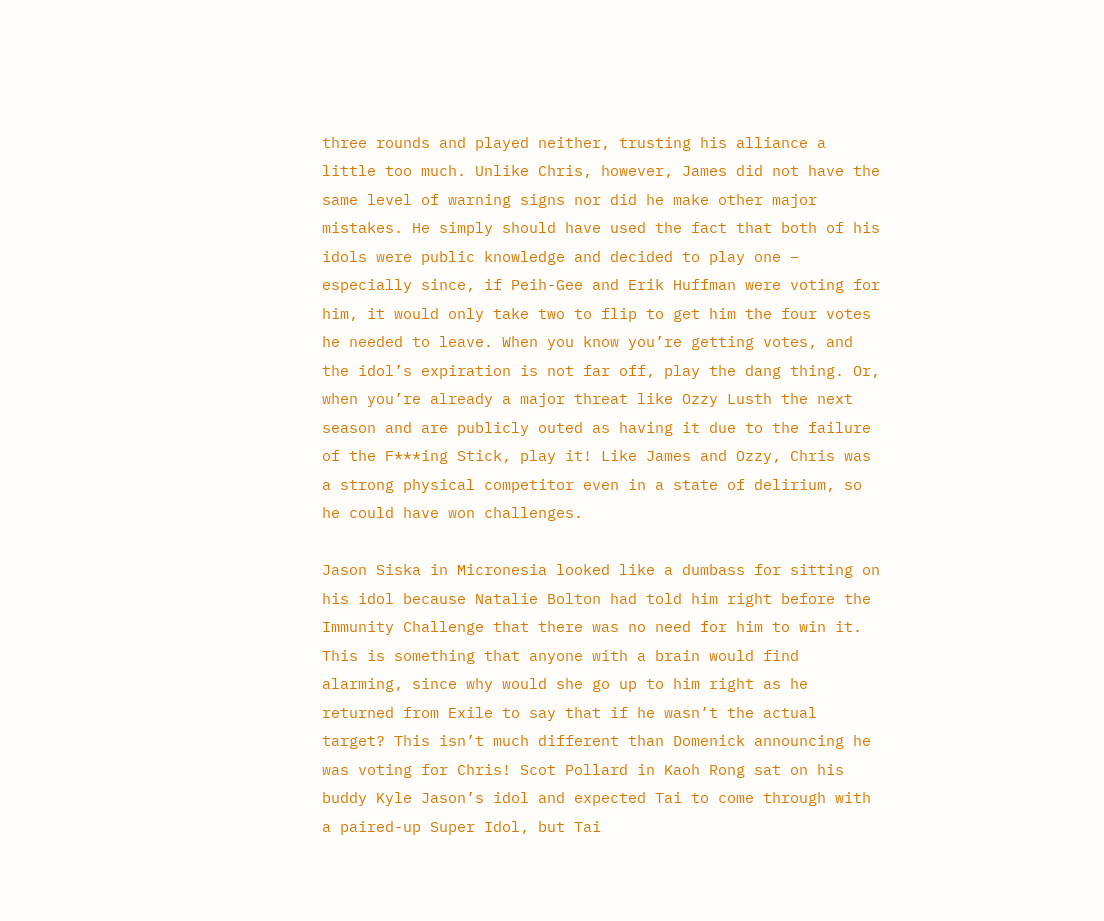three rounds and played neither, trusting his alliance a little too much. Unlike Chris, however, James did not have the same level of warning signs nor did he make other major mistakes. He simply should have used the fact that both of his idols were public knowledge and decided to play one – especially since, if Peih-Gee and Erik Huffman were voting for him, it would only take two to flip to get him the four votes he needed to leave. When you know you’re getting votes, and the idol’s expiration is not far off, play the dang thing. Or, when you’re already a major threat like Ozzy Lusth the next season and are publicly outed as having it due to the failure of the F***ing Stick, play it! Like James and Ozzy, Chris was a strong physical competitor even in a state of delirium, so he could have won challenges.

Jason Siska in Micronesia looked like a dumbass for sitting on his idol because Natalie Bolton had told him right before the Immunity Challenge that there was no need for him to win it. This is something that anyone with a brain would find alarming, since why would she go up to him right as he returned from Exile to say that if he wasn’t the actual target? This isn’t much different than Domenick announcing he was voting for Chris! Scot Pollard in Kaoh Rong sat on his buddy Kyle Jason’s idol and expected Tai to come through with a paired-up Super Idol, but Tai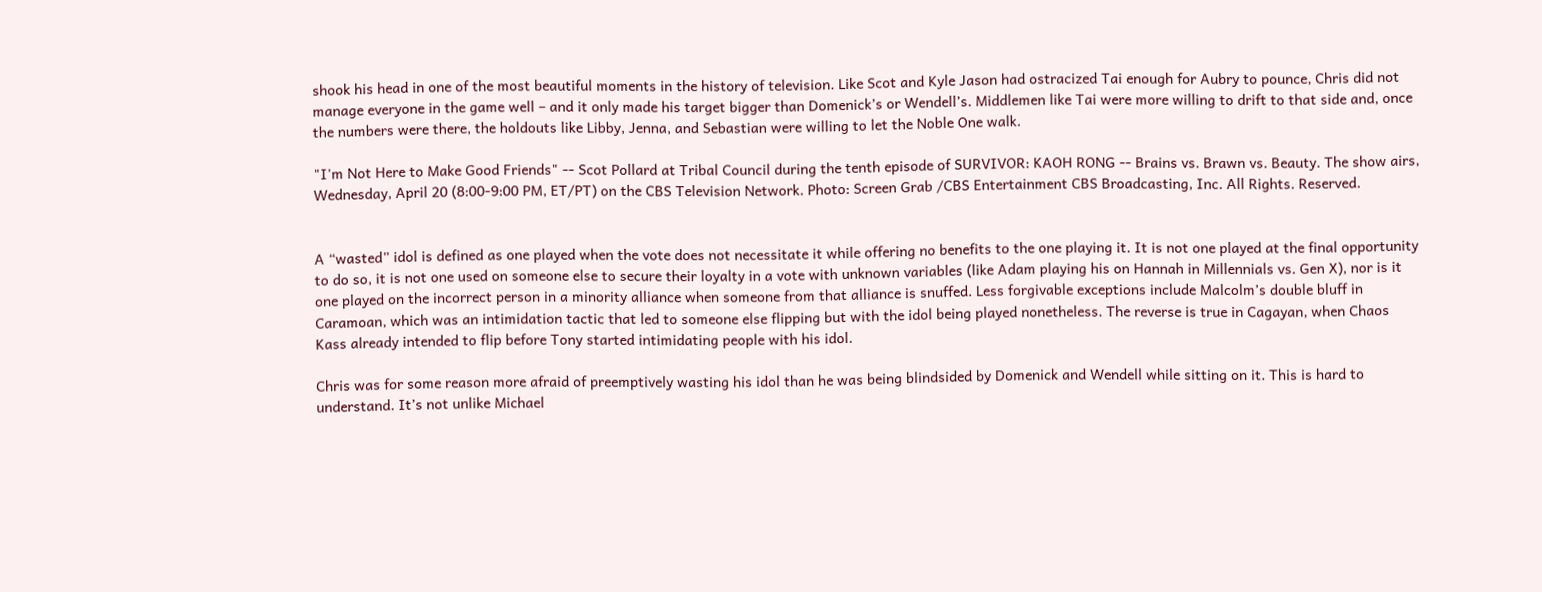shook his head in one of the most beautiful moments in the history of television. Like Scot and Kyle Jason had ostracized Tai enough for Aubry to pounce, Chris did not manage everyone in the game well – and it only made his target bigger than Domenick’s or Wendell’s. Middlemen like Tai were more willing to drift to that side and, once the numbers were there, the holdouts like Libby, Jenna, and Sebastian were willing to let the Noble One walk.

"I'm Not Here to Make Good Friends" -- Scot Pollard at Tribal Council during the tenth episode of SURVIVOR: KAOH RONG -- Brains vs. Brawn vs. Beauty. The show airs, Wednesday, April 20 (8:00-9:00 PM, ET/PT) on the CBS Television Network. Photo: Screen Grab /CBS Entertainment CBS Broadcasting, Inc. All Rights. Reserved.


A “wasted” idol is defined as one played when the vote does not necessitate it while offering no benefits to the one playing it. It is not one played at the final opportunity to do so, it is not one used on someone else to secure their loyalty in a vote with unknown variables (like Adam playing his on Hannah in Millennials vs. Gen X), nor is it one played on the incorrect person in a minority alliance when someone from that alliance is snuffed. Less forgivable exceptions include Malcolm’s double bluff in Caramoan, which was an intimidation tactic that led to someone else flipping but with the idol being played nonetheless. The reverse is true in Cagayan, when Chaos Kass already intended to flip before Tony started intimidating people with his idol.

Chris was for some reason more afraid of preemptively wasting his idol than he was being blindsided by Domenick and Wendell while sitting on it. This is hard to understand. It’s not unlike Michael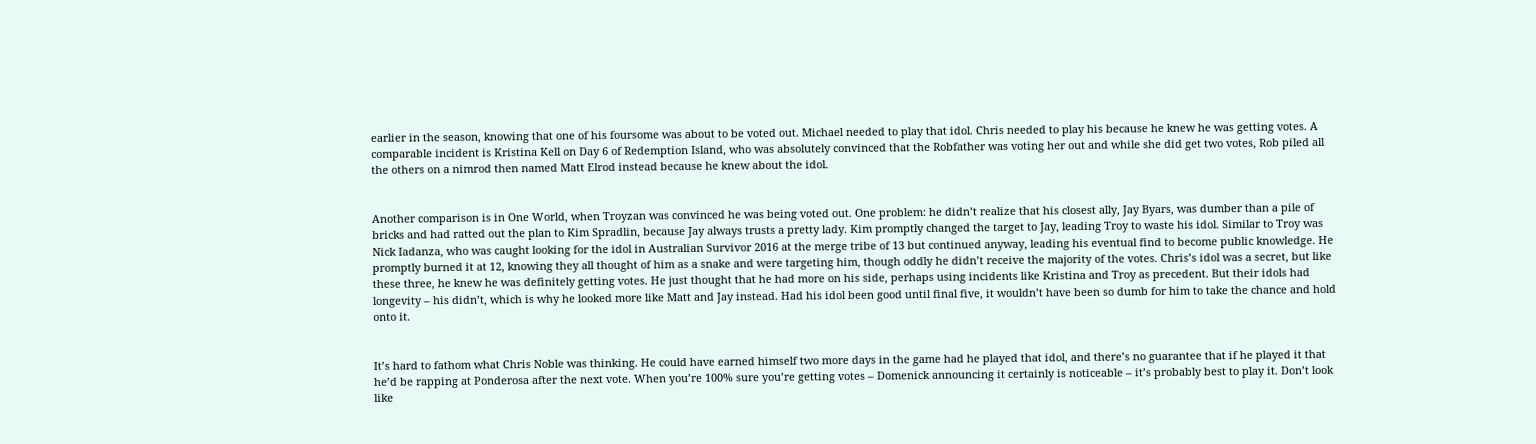earlier in the season, knowing that one of his foursome was about to be voted out. Michael needed to play that idol. Chris needed to play his because he knew he was getting votes. A comparable incident is Kristina Kell on Day 6 of Redemption Island, who was absolutely convinced that the Robfather was voting her out and while she did get two votes, Rob piled all the others on a nimrod then named Matt Elrod instead because he knew about the idol.


Another comparison is in One World, when Troyzan was convinced he was being voted out. One problem: he didn’t realize that his closest ally, Jay Byars, was dumber than a pile of bricks and had ratted out the plan to Kim Spradlin, because Jay always trusts a pretty lady. Kim promptly changed the target to Jay, leading Troy to waste his idol. Similar to Troy was Nick Iadanza, who was caught looking for the idol in Australian Survivor 2016 at the merge tribe of 13 but continued anyway, leading his eventual find to become public knowledge. He promptly burned it at 12, knowing they all thought of him as a snake and were targeting him, though oddly he didn’t receive the majority of the votes. Chris’s idol was a secret, but like these three, he knew he was definitely getting votes. He just thought that he had more on his side, perhaps using incidents like Kristina and Troy as precedent. But their idols had longevity – his didn’t, which is why he looked more like Matt and Jay instead. Had his idol been good until final five, it wouldn’t have been so dumb for him to take the chance and hold onto it.


It’s hard to fathom what Chris Noble was thinking. He could have earned himself two more days in the game had he played that idol, and there’s no guarantee that if he played it that he’d be rapping at Ponderosa after the next vote. When you’re 100% sure you’re getting votes – Domenick announcing it certainly is noticeable – it’s probably best to play it. Don’t look like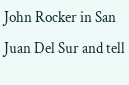John Rocker in San Juan Del Sur and tell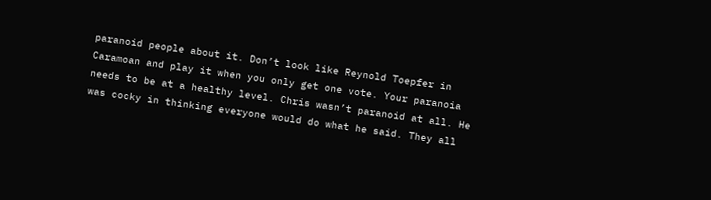paranoid people about it. Don’t look like Reynold Toepfer in Caramoan and play it when you only get one vote. Your paranoia needs to be at a healthy level. Chris wasn’t paranoid at all. He was cocky in thinking everyone would do what he said. They all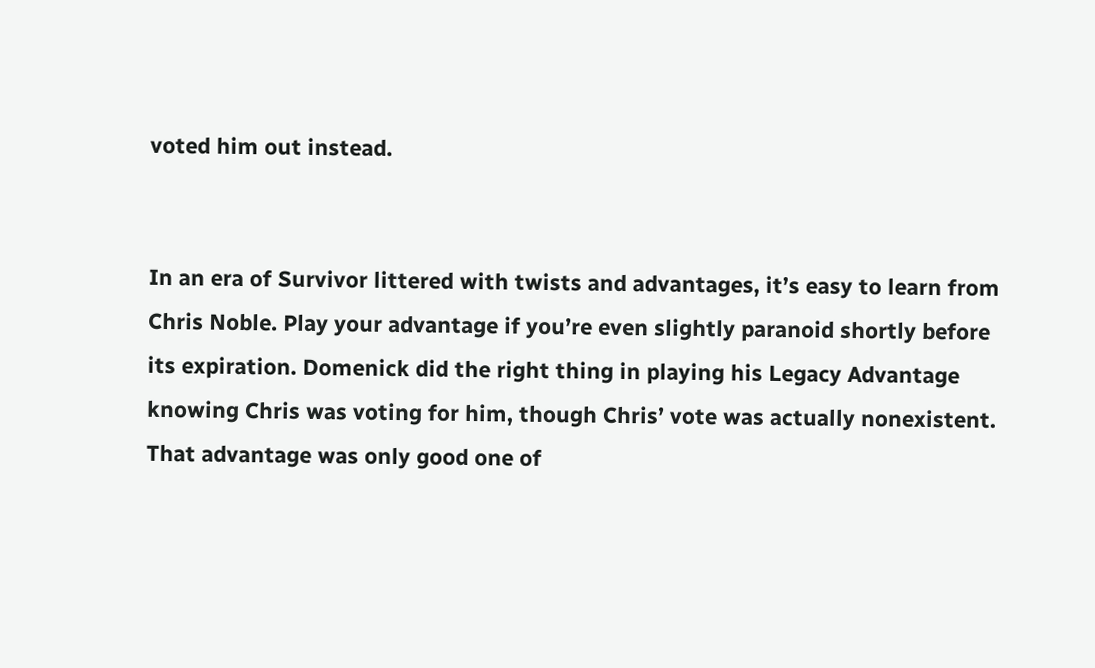voted him out instead.


In an era of Survivor littered with twists and advantages, it’s easy to learn from Chris Noble. Play your advantage if you’re even slightly paranoid shortly before its expiration. Domenick did the right thing in playing his Legacy Advantage knowing Chris was voting for him, though Chris’ vote was actually nonexistent. That advantage was only good one of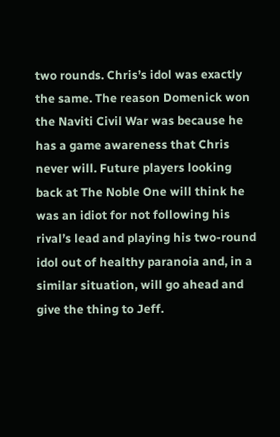two rounds. Chris’s idol was exactly the same. The reason Domenick won the Naviti Civil War was because he has a game awareness that Chris never will. Future players looking back at The Noble One will think he was an idiot for not following his rival’s lead and playing his two-round idol out of healthy paranoia and, in a similar situation, will go ahead and give the thing to Jeff.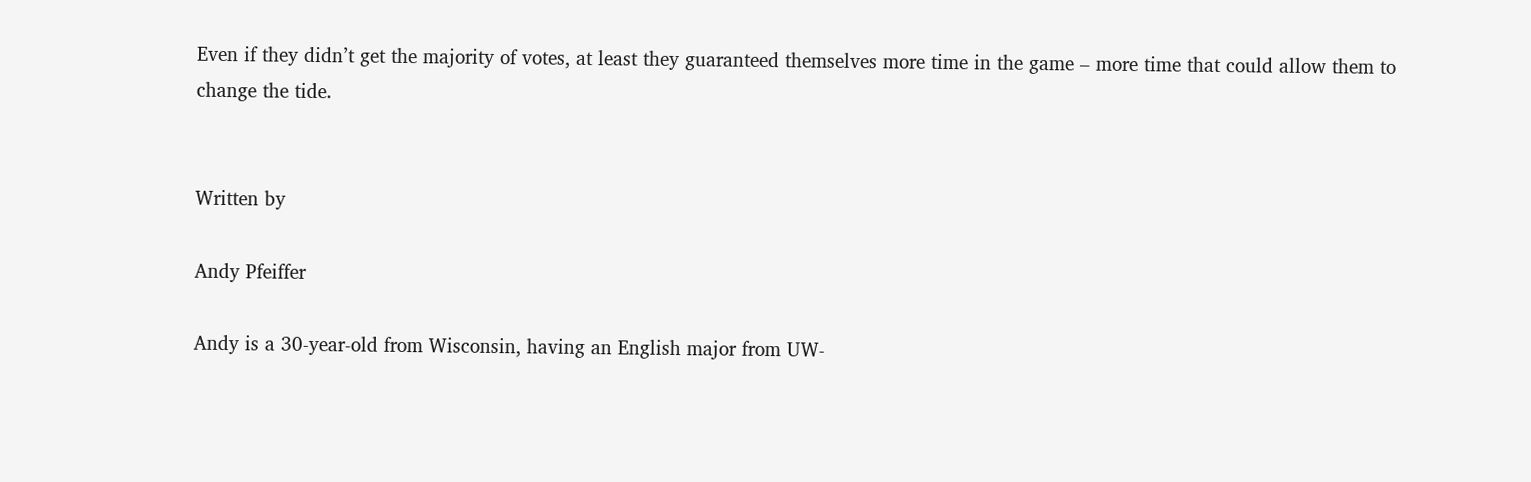Even if they didn’t get the majority of votes, at least they guaranteed themselves more time in the game – more time that could allow them to change the tide.


Written by

Andy Pfeiffer

Andy is a 30-year-old from Wisconsin, having an English major from UW-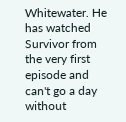Whitewater. He has watched Survivor from the very first episode and can't go a day without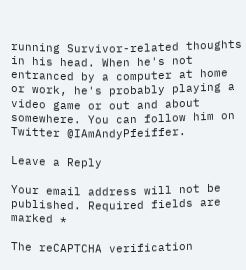running Survivor-related thoughts in his head. When he's not entranced by a computer at home or work, he's probably playing a video game or out and about somewhere. You can follow him on Twitter @IAmAndyPfeiffer.

Leave a Reply

Your email address will not be published. Required fields are marked *

The reCAPTCHA verification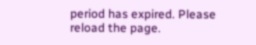period has expired. Please reload the page.